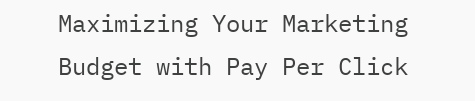Maximizing Your Marketing Budget with Pay Per Click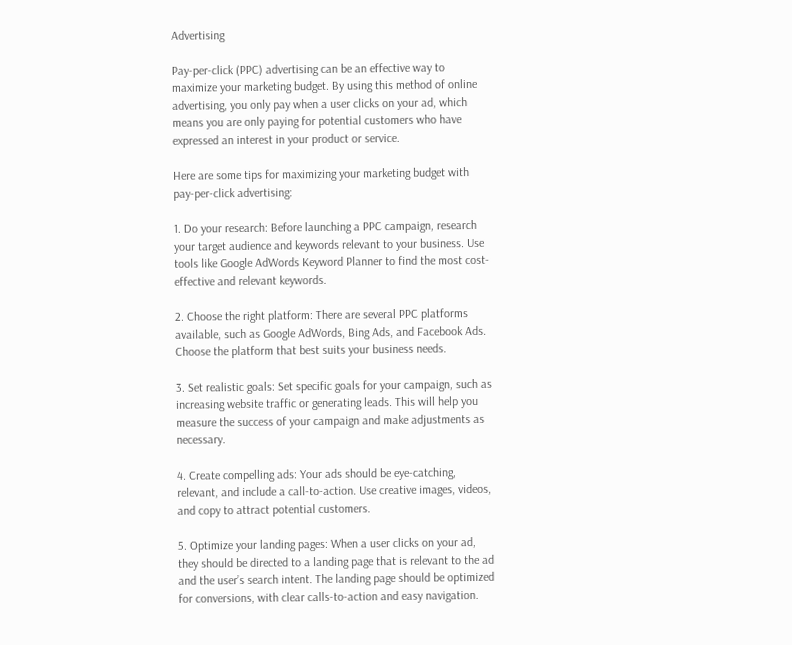Advertising

Pay-per-click (PPC) advertising can be an effective way to maximize your marketing budget. By using this method of online advertising, you only pay when a user clicks on your ad, which means you are only paying for potential customers who have expressed an interest in your product or service.

Here are some tips for maximizing your marketing budget with pay-per-click advertising:

1. Do your research: Before launching a PPC campaign, research your target audience and keywords relevant to your business. Use tools like Google AdWords Keyword Planner to find the most cost-effective and relevant keywords.

2. Choose the right platform: There are several PPC platforms available, such as Google AdWords, Bing Ads, and Facebook Ads. Choose the platform that best suits your business needs.

3. Set realistic goals: Set specific goals for your campaign, such as increasing website traffic or generating leads. This will help you measure the success of your campaign and make adjustments as necessary.

4. Create compelling ads: Your ads should be eye-catching, relevant, and include a call-to-action. Use creative images, videos, and copy to attract potential customers.

5. Optimize your landing pages: When a user clicks on your ad, they should be directed to a landing page that is relevant to the ad and the user’s search intent. The landing page should be optimized for conversions, with clear calls-to-action and easy navigation.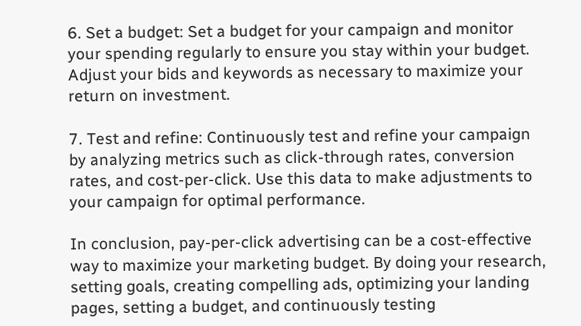6. Set a budget: Set a budget for your campaign and monitor your spending regularly to ensure you stay within your budget. Adjust your bids and keywords as necessary to maximize your return on investment.

7. Test and refine: Continuously test and refine your campaign by analyzing metrics such as click-through rates, conversion rates, and cost-per-click. Use this data to make adjustments to your campaign for optimal performance.

In conclusion, pay-per-click advertising can be a cost-effective way to maximize your marketing budget. By doing your research, setting goals, creating compelling ads, optimizing your landing pages, setting a budget, and continuously testing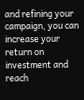and refining your campaign, you can increase your return on investment and reach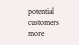potential customers more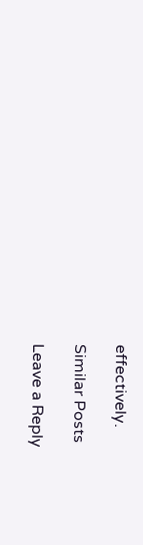effectively.

Similar Posts

Leave a Reply